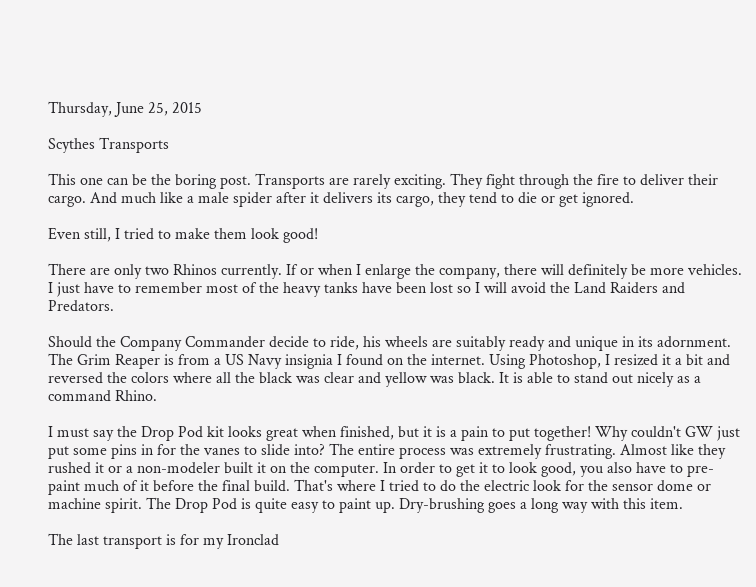Thursday, June 25, 2015

Scythes Transports

This one can be the boring post. Transports are rarely exciting. They fight through the fire to deliver their cargo. And much like a male spider after it delivers its cargo, they tend to die or get ignored.

Even still, I tried to make them look good!

There are only two Rhinos currently. If or when I enlarge the company, there will definitely be more vehicles. I just have to remember most of the heavy tanks have been lost so I will avoid the Land Raiders and Predators.

Should the Company Commander decide to ride, his wheels are suitably ready and unique in its adornment. The Grim Reaper is from a US Navy insignia I found on the internet. Using Photoshop, I resized it a bit and reversed the colors where all the black was clear and yellow was black. It is able to stand out nicely as a command Rhino.

I must say the Drop Pod kit looks great when finished, but it is a pain to put together! Why couldn't GW just put some pins in for the vanes to slide into? The entire process was extremely frustrating. Almost like they rushed it or a non-modeler built it on the computer. In order to get it to look good, you also have to pre-paint much of it before the final build. That's where I tried to do the electric look for the sensor dome or machine spirit. The Drop Pod is quite easy to paint up. Dry-brushing goes a long way with this item.

The last transport is for my Ironclad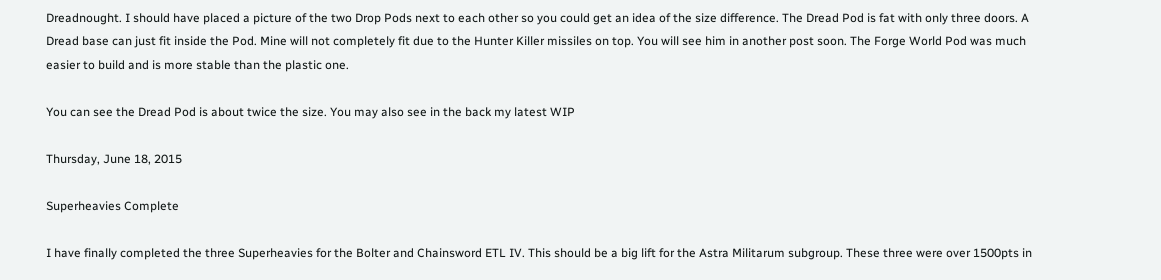Dreadnought. I should have placed a picture of the two Drop Pods next to each other so you could get an idea of the size difference. The Dread Pod is fat with only three doors. A Dread base can just fit inside the Pod. Mine will not completely fit due to the Hunter Killer missiles on top. You will see him in another post soon. The Forge World Pod was much easier to build and is more stable than the plastic one.

You can see the Dread Pod is about twice the size. You may also see in the back my latest WIP

Thursday, June 18, 2015

Superheavies Complete

I have finally completed the three Superheavies for the Bolter and Chainsword ETL IV. This should be a big lift for the Astra Militarum subgroup. These three were over 1500pts in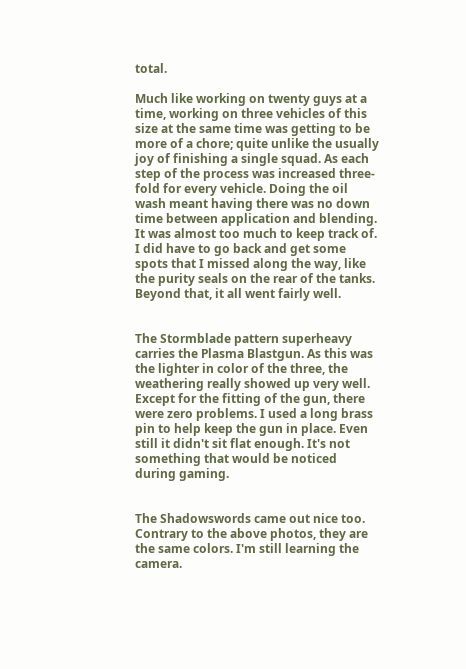total.

Much like working on twenty guys at a time, working on three vehicles of this size at the same time was getting to be more of a chore; quite unlike the usually joy of finishing a single squad. As each step of the process was increased three-fold for every vehicle. Doing the oil wash meant having there was no down time between application and blending. It was almost too much to keep track of. I did have to go back and get some spots that I missed along the way, like the purity seals on the rear of the tanks. Beyond that, it all went fairly well.


The Stormblade pattern superheavy carries the Plasma Blastgun. As this was the lighter in color of the three, the weathering really showed up very well. Except for the fitting of the gun, there were zero problems. I used a long brass pin to help keep the gun in place. Even still it didn't sit flat enough. It's not something that would be noticed during gaming.


The Shadowswords came out nice too. Contrary to the above photos, they are the same colors. I'm still learning the camera.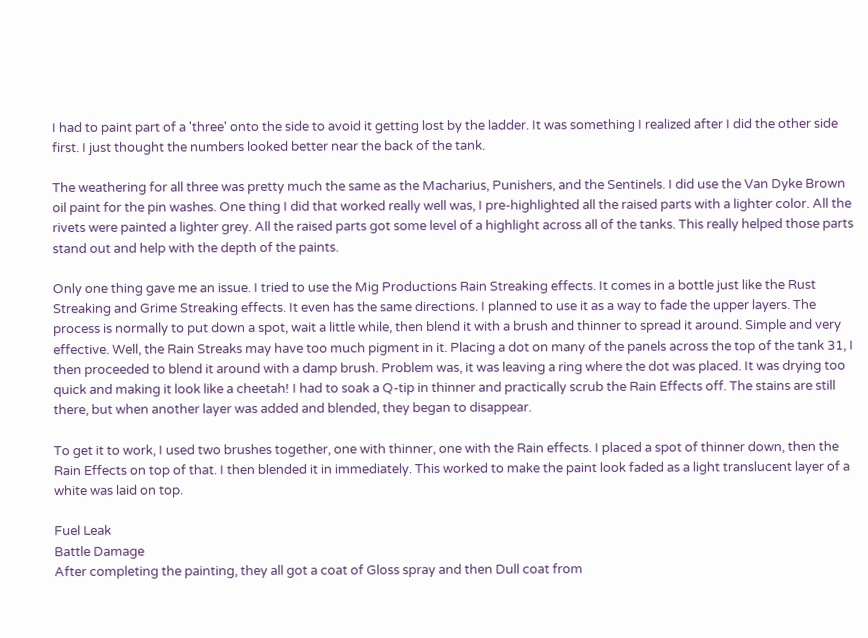I had to paint part of a 'three' onto the side to avoid it getting lost by the ladder. It was something I realized after I did the other side first. I just thought the numbers looked better near the back of the tank.

The weathering for all three was pretty much the same as the Macharius, Punishers, and the Sentinels. I did use the Van Dyke Brown oil paint for the pin washes. One thing I did that worked really well was, I pre-highlighted all the raised parts with a lighter color. All the rivets were painted a lighter grey. All the raised parts got some level of a highlight across all of the tanks. This really helped those parts stand out and help with the depth of the paints.

Only one thing gave me an issue. I tried to use the Mig Productions Rain Streaking effects. It comes in a bottle just like the Rust Streaking and Grime Streaking effects. It even has the same directions. I planned to use it as a way to fade the upper layers. The process is normally to put down a spot, wait a little while, then blend it with a brush and thinner to spread it around. Simple and very effective. Well, the Rain Streaks may have too much pigment in it. Placing a dot on many of the panels across the top of the tank 31, I then proceeded to blend it around with a damp brush. Problem was, it was leaving a ring where the dot was placed. It was drying too quick and making it look like a cheetah! I had to soak a Q-tip in thinner and practically scrub the Rain Effects off. The stains are still there, but when another layer was added and blended, they began to disappear.

To get it to work, I used two brushes together, one with thinner, one with the Rain effects. I placed a spot of thinner down, then the Rain Effects on top of that. I then blended it in immediately. This worked to make the paint look faded as a light translucent layer of a white was laid on top.

Fuel Leak
Battle Damage
After completing the painting, they all got a coat of Gloss spray and then Dull coat from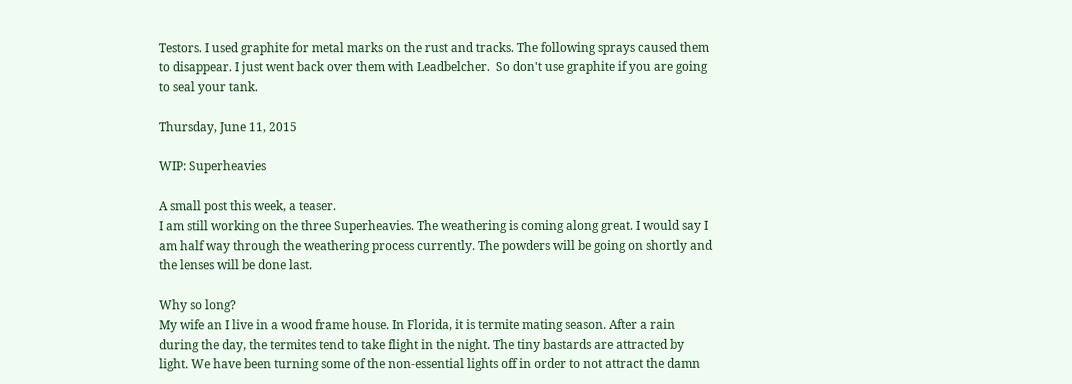Testors. I used graphite for metal marks on the rust and tracks. The following sprays caused them to disappear. I just went back over them with Leadbelcher.  So don't use graphite if you are going to seal your tank.

Thursday, June 11, 2015

WIP: Superheavies

A small post this week, a teaser.
I am still working on the three Superheavies. The weathering is coming along great. I would say I am half way through the weathering process currently. The powders will be going on shortly and the lenses will be done last.

Why so long?
My wife an I live in a wood frame house. In Florida, it is termite mating season. After a rain during the day, the termites tend to take flight in the night. The tiny bastards are attracted by light. We have been turning some of the non-essential lights off in order to not attract the damn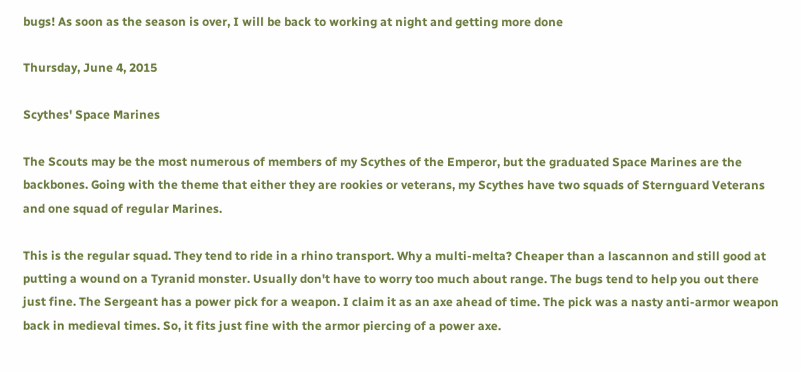bugs! As soon as the season is over, I will be back to working at night and getting more done

Thursday, June 4, 2015

Scythes' Space Marines

The Scouts may be the most numerous of members of my Scythes of the Emperor, but the graduated Space Marines are the backbones. Going with the theme that either they are rookies or veterans, my Scythes have two squads of Sternguard Veterans and one squad of regular Marines.

This is the regular squad. They tend to ride in a rhino transport. Why a multi-melta? Cheaper than a lascannon and still good at putting a wound on a Tyranid monster. Usually don't have to worry too much about range. The bugs tend to help you out there just fine. The Sergeant has a power pick for a weapon. I claim it as an axe ahead of time. The pick was a nasty anti-armor weapon back in medieval times. So, it fits just fine with the armor piercing of a power axe.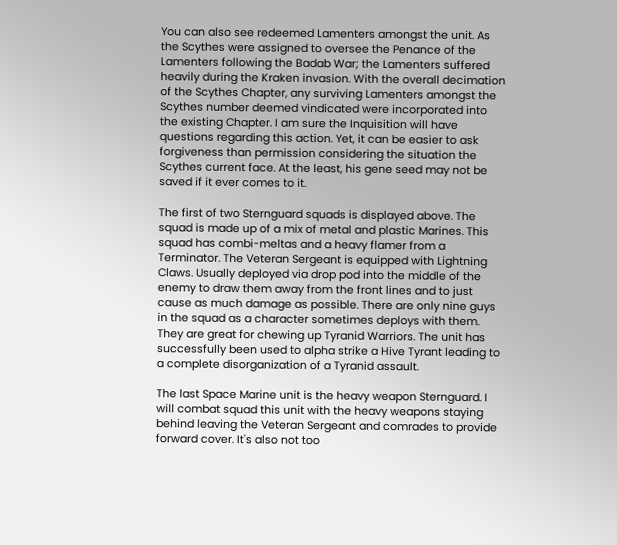You can also see redeemed Lamenters amongst the unit. As the Scythes were assigned to oversee the Penance of the Lamenters following the Badab War; the Lamenters suffered heavily during the Kraken invasion. With the overall decimation of the Scythes Chapter, any surviving Lamenters amongst the Scythes number deemed vindicated were incorporated into the existing Chapter. I am sure the Inquisition will have questions regarding this action. Yet, it can be easier to ask forgiveness than permission considering the situation the Scythes current face. At the least, his gene seed may not be saved if it ever comes to it.

The first of two Sternguard squads is displayed above. The squad is made up of a mix of metal and plastic Marines. This squad has combi-meltas and a heavy flamer from a Terminator. The Veteran Sergeant is equipped with Lightning Claws. Usually deployed via drop pod into the middle of the enemy to draw them away from the front lines and to just cause as much damage as possible. There are only nine guys in the squad as a character sometimes deploys with them. They are great for chewing up Tyranid Warriors. The unit has successfully been used to alpha strike a Hive Tyrant leading to a complete disorganization of a Tyranid assault.

The last Space Marine unit is the heavy weapon Sternguard. I will combat squad this unit with the heavy weapons staying behind leaving the Veteran Sergeant and comrades to provide forward cover. It's also not too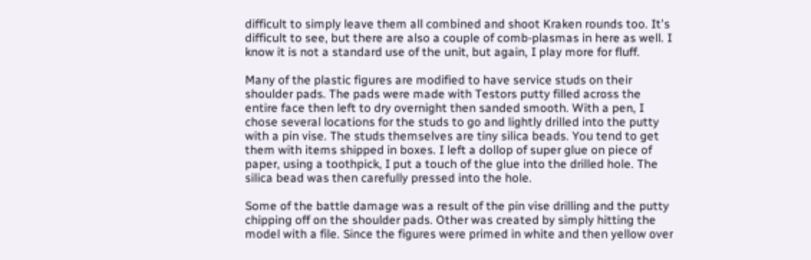difficult to simply leave them all combined and shoot Kraken rounds too. It's difficult to see, but there are also a couple of comb-plasmas in here as well. I know it is not a standard use of the unit, but again, I play more for fluff.

Many of the plastic figures are modified to have service studs on their shoulder pads. The pads were made with Testors putty filled across the entire face then left to dry overnight then sanded smooth. With a pen, I chose several locations for the studs to go and lightly drilled into the putty with a pin vise. The studs themselves are tiny silica beads. You tend to get them with items shipped in boxes. I left a dollop of super glue on piece of paper, using a toothpick, I put a touch of the glue into the drilled hole. The silica bead was then carefully pressed into the hole.

Some of the battle damage was a result of the pin vise drilling and the putty chipping off on the shoulder pads. Other was created by simply hitting the model with a file. Since the figures were primed in white and then yellow over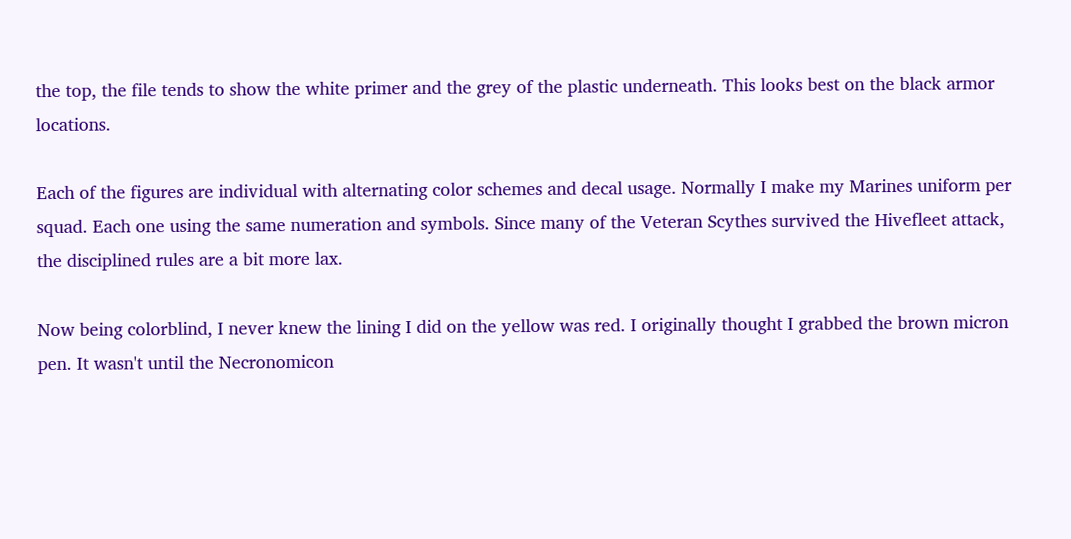the top, the file tends to show the white primer and the grey of the plastic underneath. This looks best on the black armor locations.

Each of the figures are individual with alternating color schemes and decal usage. Normally I make my Marines uniform per squad. Each one using the same numeration and symbols. Since many of the Veteran Scythes survived the Hivefleet attack, the disciplined rules are a bit more lax.

Now being colorblind, I never knew the lining I did on the yellow was red. I originally thought I grabbed the brown micron pen. It wasn't until the Necronomicon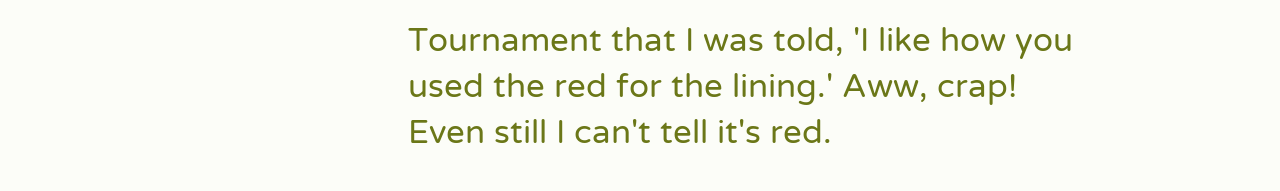Tournament that I was told, 'I like how you used the red for the lining.' Aww, crap! Even still I can't tell it's red.